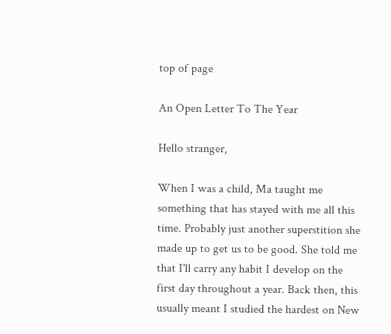top of page

An Open Letter To The Year

Hello stranger,

When I was a child, Ma taught me something that has stayed with me all this time. Probably just another superstition she made up to get us to be good. She told me that I'll carry any habit I develop on the first day throughout a year. Back then, this usually meant I studied the hardest on New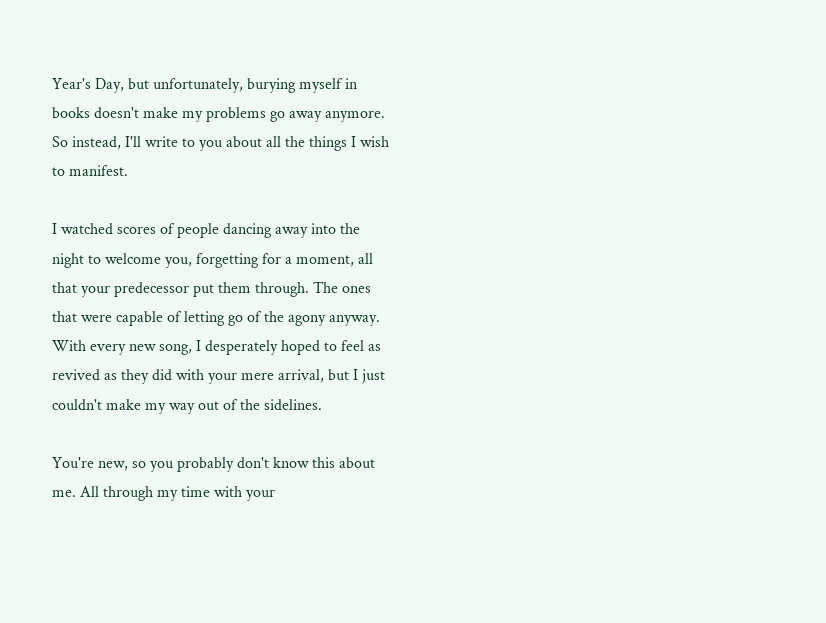Year's Day, but unfortunately, burying myself in books doesn't make my problems go away anymore. So instead, I'll write to you about all the things I wish to manifest.

I watched scores of people dancing away into the night to welcome you, forgetting for a moment, all that your predecessor put them through. The ones that were capable of letting go of the agony anyway. With every new song, I desperately hoped to feel as revived as they did with your mere arrival, but I just couldn't make my way out of the sidelines.

You're new, so you probably don't know this about me. All through my time with your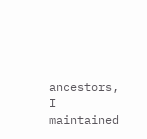ancestors, I maintained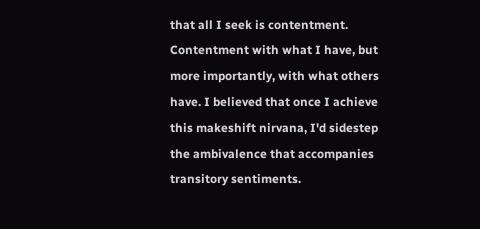that all I seek is contentment. Contentment with what I have, but more importantly, with what others have. I believed that once I achieve this makeshift nirvana, I'd sidestep the ambivalence that accompanies transitory sentiments.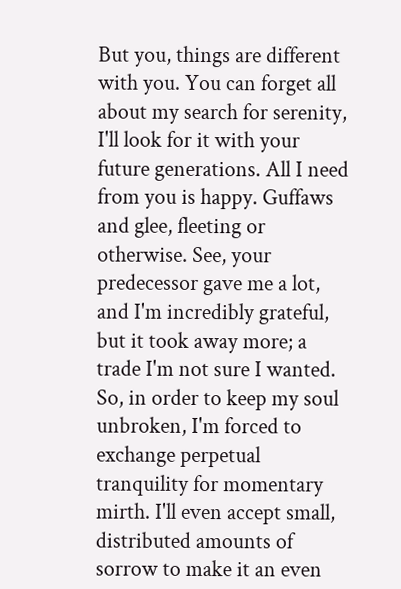But you, things are different with you. You can forget all about my search for serenity, I'll look for it with your future generations. All I need from you is happy. Guffaws and glee, fleeting or otherwise. See, your predecessor gave me a lot, and I'm incredibly grateful, but it took away more; a trade I'm not sure I wanted. So, in order to keep my soul unbroken, I'm forced to exchange perpetual tranquility for momentary mirth. I'll even accept small, distributed amounts of sorrow to make it an even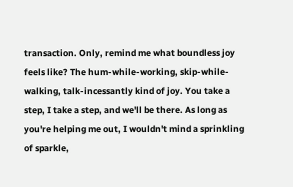transaction. Only, remind me what boundless joy feels like? The hum-while-working, skip-while-walking, talk-incessantly kind of joy. You take a step, I take a step, and we'll be there. As long as you're helping me out, I wouldn't mind a sprinkling of sparkle,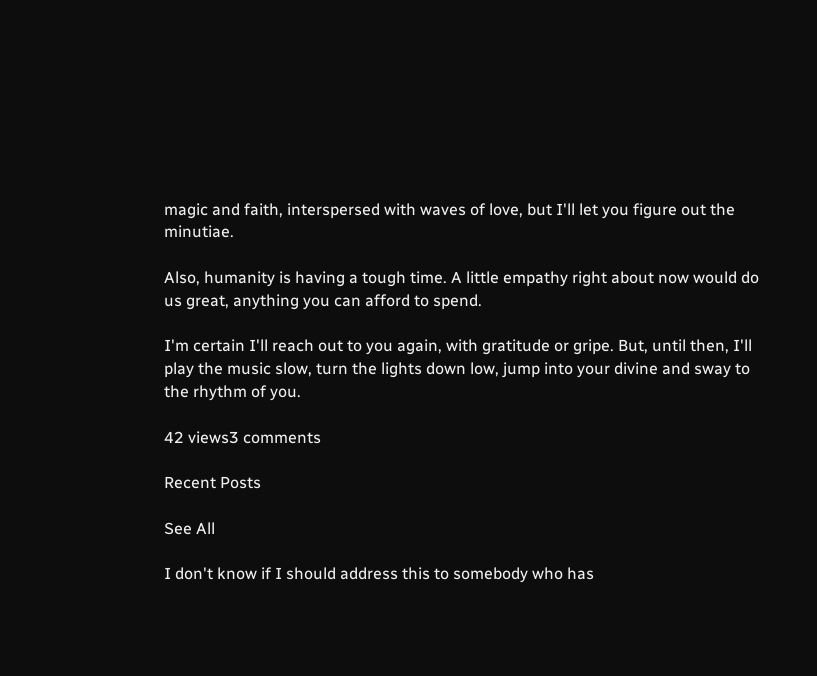magic and faith, interspersed with waves of love, but I'll let you figure out the minutiae.

Also, humanity is having a tough time. A little empathy right about now would do us great, anything you can afford to spend.

I'm certain I'll reach out to you again, with gratitude or gripe. But, until then, I'll play the music slow, turn the lights down low, jump into your divine and sway to the rhythm of you.

42 views3 comments

Recent Posts

See All

I don't know if I should address this to somebody who has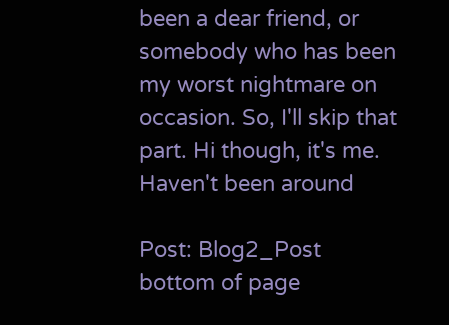been a dear friend, or somebody who has been my worst nightmare on occasion. So, I'll skip that part. Hi though, it's me. Haven't been around

Post: Blog2_Post
bottom of page